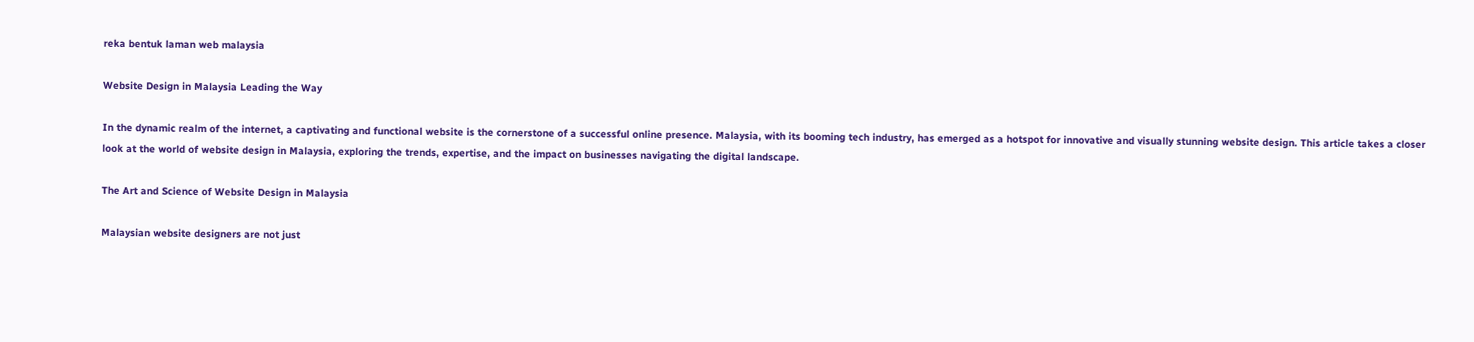reka bentuk laman web malaysia

Website Design in Malaysia Leading the Way

In the dynamic realm of the internet, a captivating and functional website is the cornerstone of a successful online presence. Malaysia, with its booming tech industry, has emerged as a hotspot for innovative and visually stunning website design. This article takes a closer look at the world of website design in Malaysia, exploring the trends, expertise, and the impact on businesses navigating the digital landscape.

The Art and Science of Website Design in Malaysia

Malaysian website designers are not just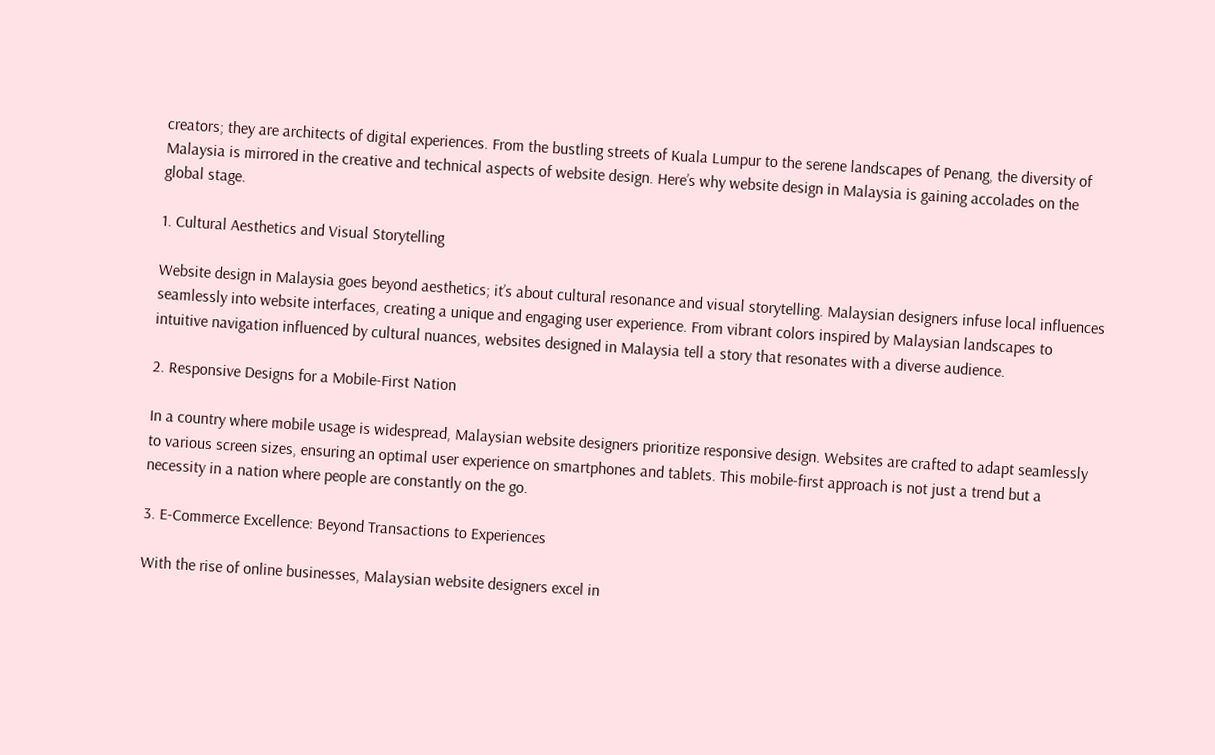creators; they are architects of digital experiences. From the bustling streets of Kuala Lumpur to the serene landscapes of Penang, the diversity of Malaysia is mirrored in the creative and technical aspects of website design. Here’s why website design in Malaysia is gaining accolades on the global stage.

1. Cultural Aesthetics and Visual Storytelling

Website design in Malaysia goes beyond aesthetics; it’s about cultural resonance and visual storytelling. Malaysian designers infuse local influences seamlessly into website interfaces, creating a unique and engaging user experience. From vibrant colors inspired by Malaysian landscapes to intuitive navigation influenced by cultural nuances, websites designed in Malaysia tell a story that resonates with a diverse audience.

2. Responsive Designs for a Mobile-First Nation

In a country where mobile usage is widespread, Malaysian website designers prioritize responsive design. Websites are crafted to adapt seamlessly to various screen sizes, ensuring an optimal user experience on smartphones and tablets. This mobile-first approach is not just a trend but a necessity in a nation where people are constantly on the go.

3. E-Commerce Excellence: Beyond Transactions to Experiences

With the rise of online businesses, Malaysian website designers excel in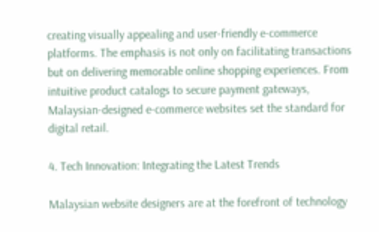creating visually appealing and user-friendly e-commerce platforms. The emphasis is not only on facilitating transactions but on delivering memorable online shopping experiences. From intuitive product catalogs to secure payment gateways, Malaysian-designed e-commerce websites set the standard for digital retail.

4. Tech Innovation: Integrating the Latest Trends

Malaysian website designers are at the forefront of technology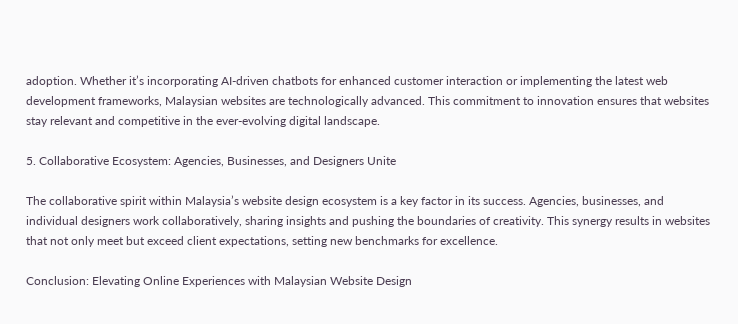adoption. Whether it’s incorporating AI-driven chatbots for enhanced customer interaction or implementing the latest web development frameworks, Malaysian websites are technologically advanced. This commitment to innovation ensures that websites stay relevant and competitive in the ever-evolving digital landscape.

5. Collaborative Ecosystem: Agencies, Businesses, and Designers Unite

The collaborative spirit within Malaysia’s website design ecosystem is a key factor in its success. Agencies, businesses, and individual designers work collaboratively, sharing insights and pushing the boundaries of creativity. This synergy results in websites that not only meet but exceed client expectations, setting new benchmarks for excellence.

Conclusion: Elevating Online Experiences with Malaysian Website Design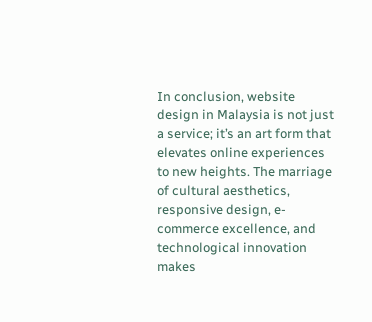In conclusion, website design in Malaysia is not just a service; it’s an art form that elevates online experiences to new heights. The marriage of cultural aesthetics, responsive design, e-commerce excellence, and technological innovation makes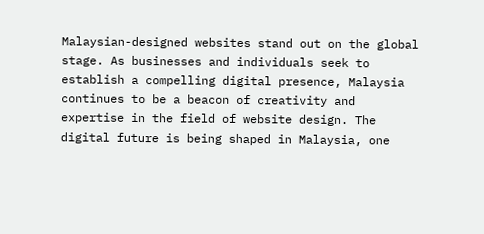Malaysian-designed websites stand out on the global stage. As businesses and individuals seek to establish a compelling digital presence, Malaysia continues to be a beacon of creativity and expertise in the field of website design. The digital future is being shaped in Malaysia, one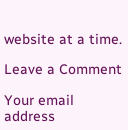website at a time.

Leave a Comment

Your email address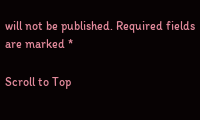will not be published. Required fields are marked *

Scroll to Top